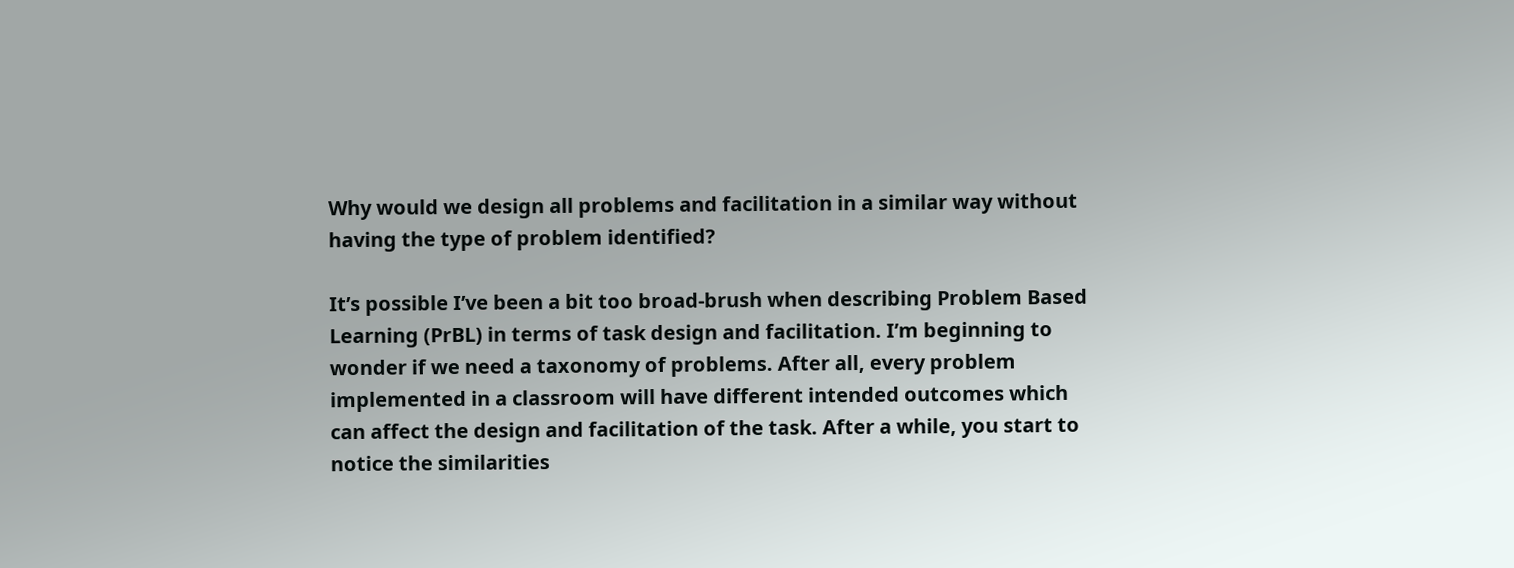Why would we design all problems and facilitation in a similar way without having the type of problem identified?

It’s possible I’ve been a bit too broad-brush when describing Problem Based Learning (PrBL) in terms of task design and facilitation. I’m beginning to wonder if we need a taxonomy of problems. After all, every problem implemented in a classroom will have different intended outcomes which can affect the design and facilitation of the task. After a while, you start to notice the similarities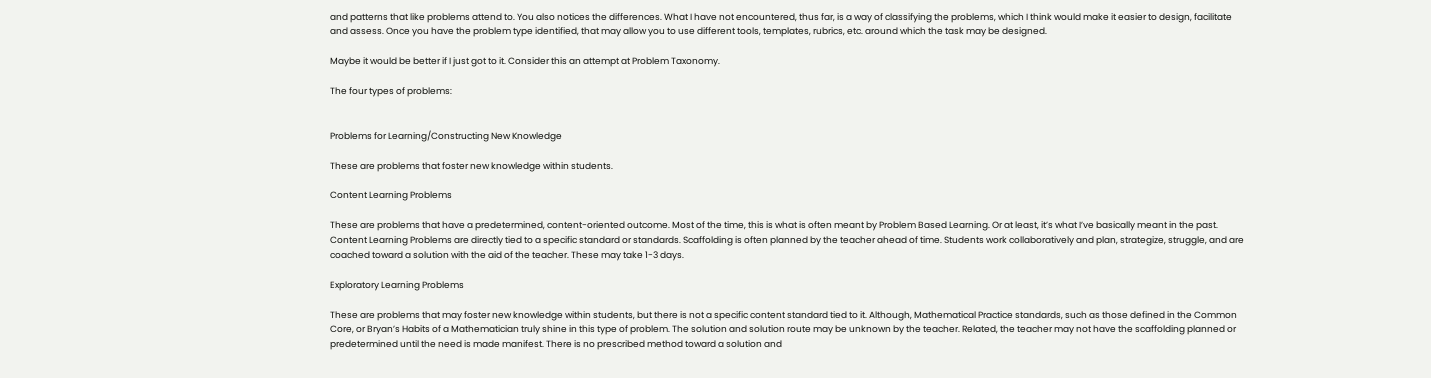and patterns that like problems attend to. You also notices the differences. What I have not encountered, thus far, is a way of classifying the problems, which I think would make it easier to design, facilitate and assess. Once you have the problem type identified, that may allow you to use different tools, templates, rubrics, etc. around which the task may be designed.

Maybe it would be better if I just got to it. Consider this an attempt at Problem Taxonomy.

The four types of problems:


Problems for Learning/Constructing New Knowledge

These are problems that foster new knowledge within students.

Content Learning Problems

These are problems that have a predetermined, content-oriented outcome. Most of the time, this is what is often meant by Problem Based Learning. Or at least, it’s what I’ve basically meant in the past. Content Learning Problems are directly tied to a specific standard or standards. Scaffolding is often planned by the teacher ahead of time. Students work collaboratively and plan, strategize, struggle, and are coached toward a solution with the aid of the teacher. These may take 1-3 days.

Exploratory Learning Problems

These are problems that may foster new knowledge within students, but there is not a specific content standard tied to it. Although, Mathematical Practice standards, such as those defined in the Common Core, or Bryan’s Habits of a Mathematician truly shine in this type of problem. The solution and solution route may be unknown by the teacher. Related, the teacher may not have the scaffolding planned or predetermined until the need is made manifest. There is no prescribed method toward a solution and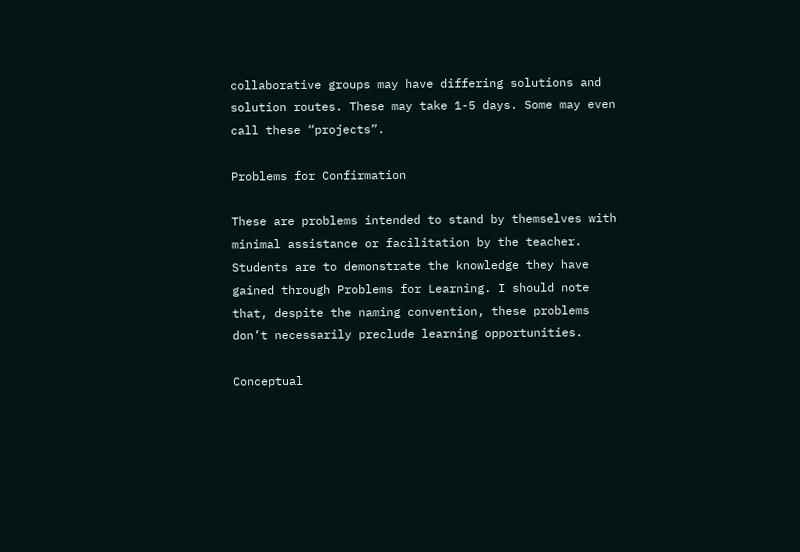collaborative groups may have differing solutions and solution routes. These may take 1-5 days. Some may even call these “projects”.

Problems for Confirmation

These are problems intended to stand by themselves with minimal assistance or facilitation by the teacher. Students are to demonstrate the knowledge they have gained through Problems for Learning. I should note that, despite the naming convention, these problems don’t necessarily preclude learning opportunities.

Conceptual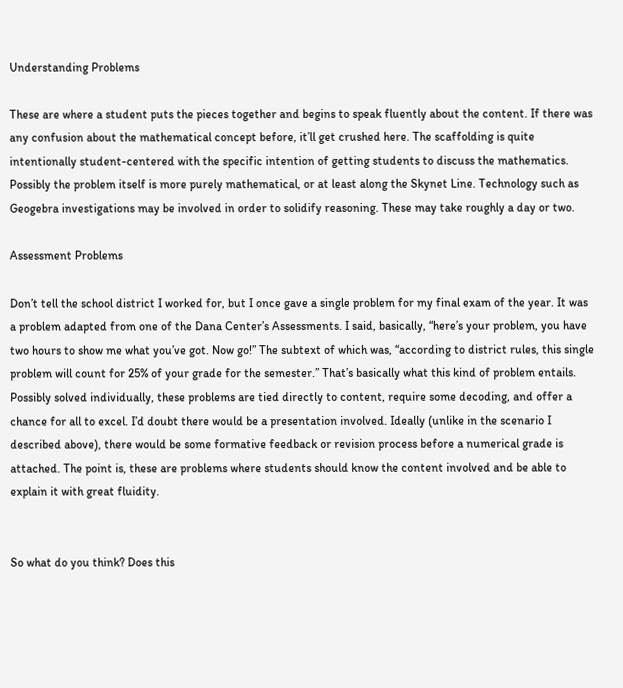Understanding Problems

These are where a student puts the pieces together and begins to speak fluently about the content. If there was any confusion about the mathematical concept before, it’ll get crushed here. The scaffolding is quite intentionally student-centered with the specific intention of getting students to discuss the mathematics. Possibly the problem itself is more purely mathematical, or at least along the Skynet Line. Technology such as Geogebra investigations may be involved in order to solidify reasoning. These may take roughly a day or two.

Assessment Problems

Don’t tell the school district I worked for, but I once gave a single problem for my final exam of the year. It was a problem adapted from one of the Dana Center’s Assessments. I said, basically, “here’s your problem, you have two hours to show me what you’ve got. Now go!” The subtext of which was, “according to district rules, this single problem will count for 25% of your grade for the semester.” That’s basically what this kind of problem entails. Possibly solved individually, these problems are tied directly to content, require some decoding, and offer a chance for all to excel. I’d doubt there would be a presentation involved. Ideally (unlike in the scenario I described above), there would be some formative feedback or revision process before a numerical grade is attached. The point is, these are problems where students should know the content involved and be able to explain it with great fluidity.


So what do you think? Does this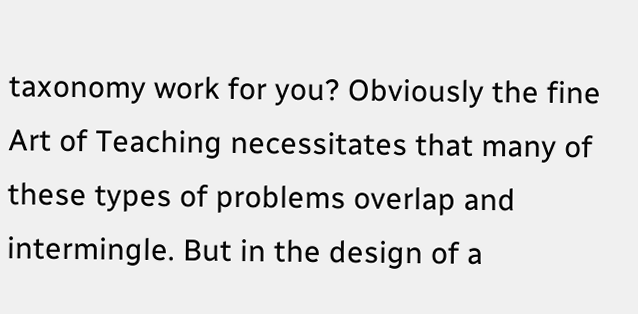taxonomy work for you? Obviously the fine Art of Teaching necessitates that many of these types of problems overlap and intermingle. But in the design of a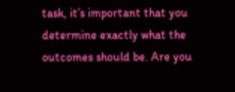task, it’s important that you determine exactly what the outcomes should be. Are you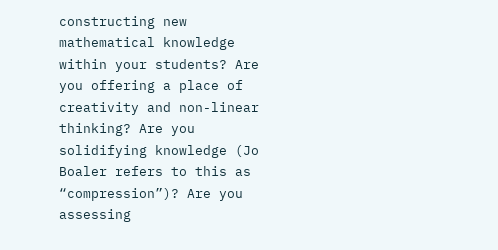constructing new mathematical knowledge within your students? Are you offering a place of creativity and non-linear thinking? Are you solidifying knowledge (Jo Boaler refers to this as “compression”)? Are you assessing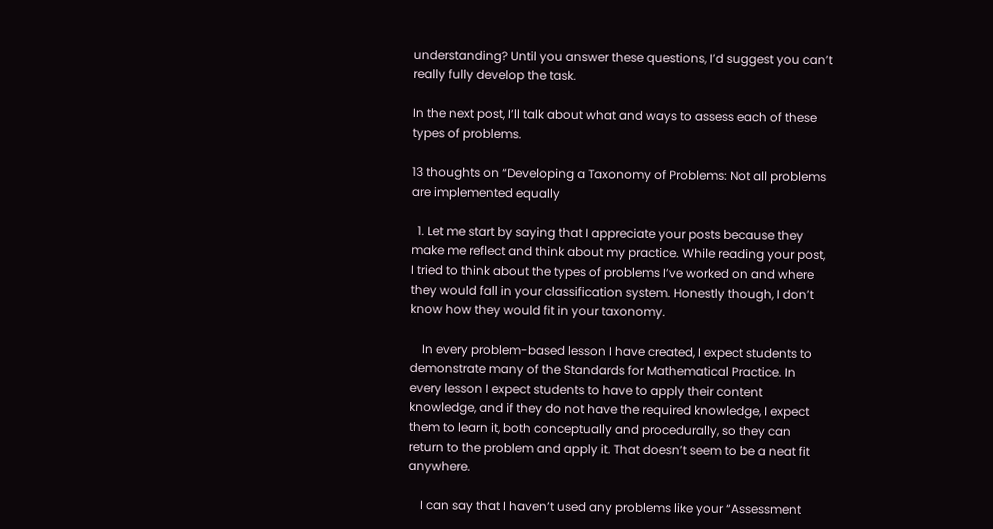understanding? Until you answer these questions, I’d suggest you can’t really fully develop the task.

In the next post, I’ll talk about what and ways to assess each of these types of problems.

13 thoughts on “Developing a Taxonomy of Problems: Not all problems are implemented equally

  1. Let me start by saying that I appreciate your posts because they make me reflect and think about my practice. While reading your post, I tried to think about the types of problems I’ve worked on and where they would fall in your classification system. Honestly though, I don’t know how they would fit in your taxonomy.

    In every problem-based lesson I have created, I expect students to demonstrate many of the Standards for Mathematical Practice. In every lesson I expect students to have to apply their content knowledge, and if they do not have the required knowledge, I expect them to learn it, both conceptually and procedurally, so they can return to the problem and apply it. That doesn’t seem to be a neat fit anywhere.

    I can say that I haven’t used any problems like your “Assessment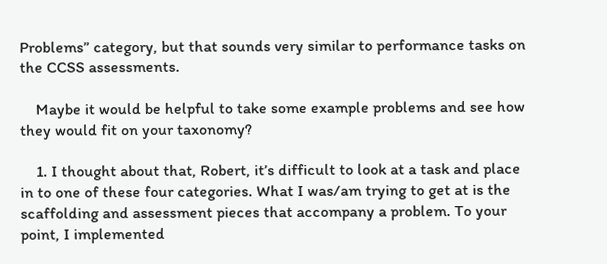Problems” category, but that sounds very similar to performance tasks on the CCSS assessments.

    Maybe it would be helpful to take some example problems and see how they would fit on your taxonomy?

    1. I thought about that, Robert, it’s difficult to look at a task and place in to one of these four categories. What I was/am trying to get at is the scaffolding and assessment pieces that accompany a problem. To your point, I implemented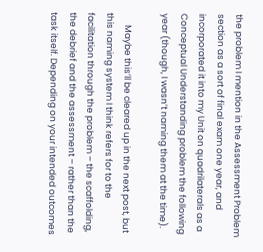the problem I mention in the Assessment Problem section as a sort of final exam one year, and incorporated it into my Unit on quadrilaterals as a Conceptual Understanding problem the following year (though, I wasn’t naming them at the time).

      Maybe this’ll be cleared up in the next post, but this naming system I think refers for to the facilitation through the problem – the scaffolding, the debrief and the assessment – rather than the task itself. Depending on your intended outcomes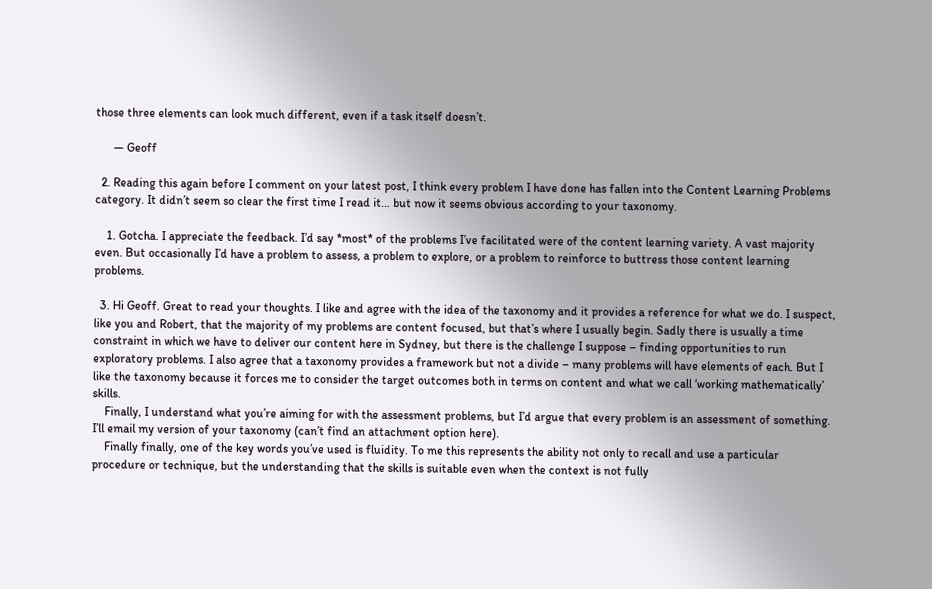those three elements can look much different, even if a task itself doesn’t.

      — Geoff

  2. Reading this again before I comment on your latest post, I think every problem I have done has fallen into the Content Learning Problems category. It didn’t seem so clear the first time I read it… but now it seems obvious according to your taxonomy.

    1. Gotcha. I appreciate the feedback. I’d say *most* of the problems I’ve facilitated were of the content learning variety. A vast majority even. But occasionally I’d have a problem to assess, a problem to explore, or a problem to reinforce to buttress those content learning problems.

  3. Hi Geoff. Great to read your thoughts. I like and agree with the idea of the taxonomy and it provides a reference for what we do. I suspect, like you and Robert, that the majority of my problems are content focused, but that’s where I usually begin. Sadly there is usually a time constraint in which we have to deliver our content here in Sydney, but there is the challenge I suppose – finding opportunities to run exploratory problems. I also agree that a taxonomy provides a framework but not a divide – many problems will have elements of each. But I like the taxonomy because it forces me to consider the target outcomes both in terms on content and what we call ‘working mathematically’ skills.
    Finally, I understand what you’re aiming for with the assessment problems, but I’d argue that every problem is an assessment of something. I’ll email my version of your taxonomy (can’t find an attachment option here).
    Finally finally, one of the key words you’ve used is fluidity. To me this represents the ability not only to recall and use a particular procedure or technique, but the understanding that the skills is suitable even when the context is not fully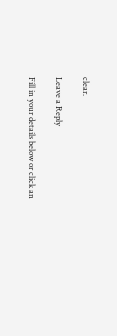clear.

Leave a Reply

Fill in your details below or click an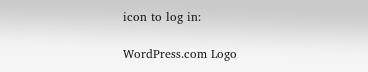icon to log in:

WordPress.com Logo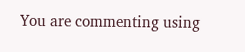You are commenting using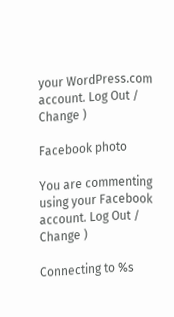your WordPress.com account. Log Out /  Change )

Facebook photo

You are commenting using your Facebook account. Log Out /  Change )

Connecting to %s